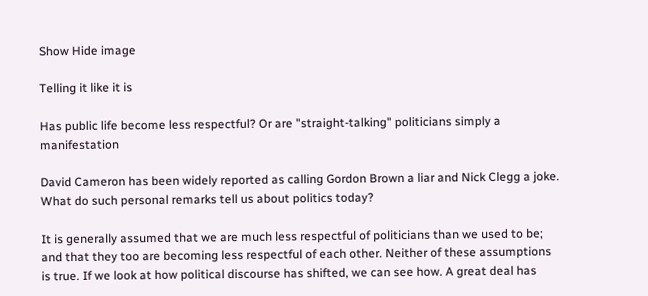Show Hide image

Telling it like it is

Has public life become less respectful? Or are "straight-talking" politicians simply a manifestation

David Cameron has been widely reported as calling Gordon Brown a liar and Nick Clegg a joke. What do such personal remarks tell us about politics today?

It is generally assumed that we are much less respectful of politicians than we used to be; and that they too are becoming less respectful of each other. Neither of these assumptions is true. If we look at how political discourse has shifted, we can see how. A great deal has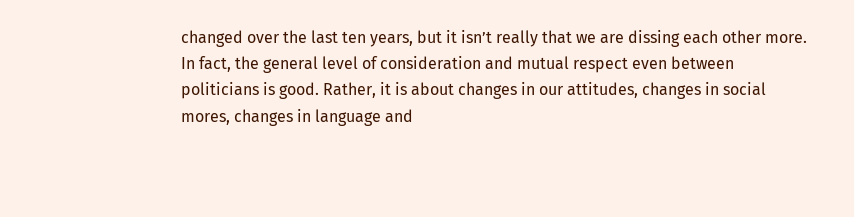changed over the last ten years, but it isn’t really that we are dissing each other more. In fact, the general level of consideration and mutual respect even between politicians is good. Rather, it is about changes in our attitudes, changes in social mores, changes in language and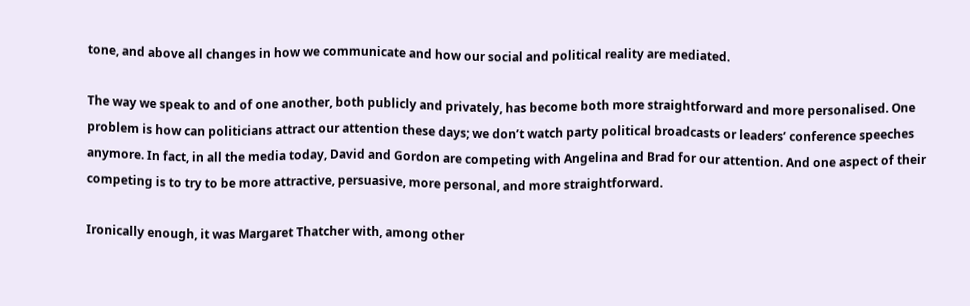tone, and above all changes in how we communicate and how our social and political reality are mediated.

The way we speak to and of one another, both publicly and privately, has become both more straightforward and more personalised. One problem is how can politicians attract our attention these days; we don’t watch party political broadcasts or leaders’ conference speeches anymore. In fact, in all the media today, David and Gordon are competing with Angelina and Brad for our attention. And one aspect of their competing is to try to be more attractive, persuasive, more personal, and more straightforward.

Ironically enough, it was Margaret Thatcher with, among other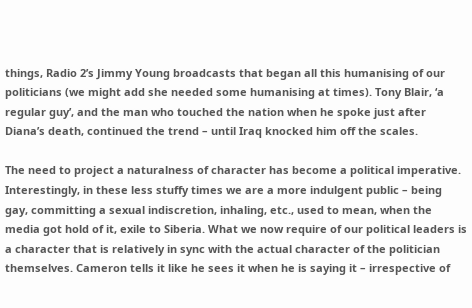things, Radio 2’s Jimmy Young broadcasts that began all this humanising of our politicians (we might add she needed some humanising at times). Tony Blair, ‘a regular guy’, and the man who touched the nation when he spoke just after Diana’s death, continued the trend – until Iraq knocked him off the scales.

The need to project a naturalness of character has become a political imperative. Interestingly, in these less stuffy times we are a more indulgent public – being gay, committing a sexual indiscretion, inhaling, etc., used to mean, when the media got hold of it, exile to Siberia. What we now require of our political leaders is a character that is relatively in sync with the actual character of the politician themselves. Cameron tells it like he sees it when he is saying it – irrespective of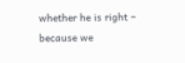whether he is right – because we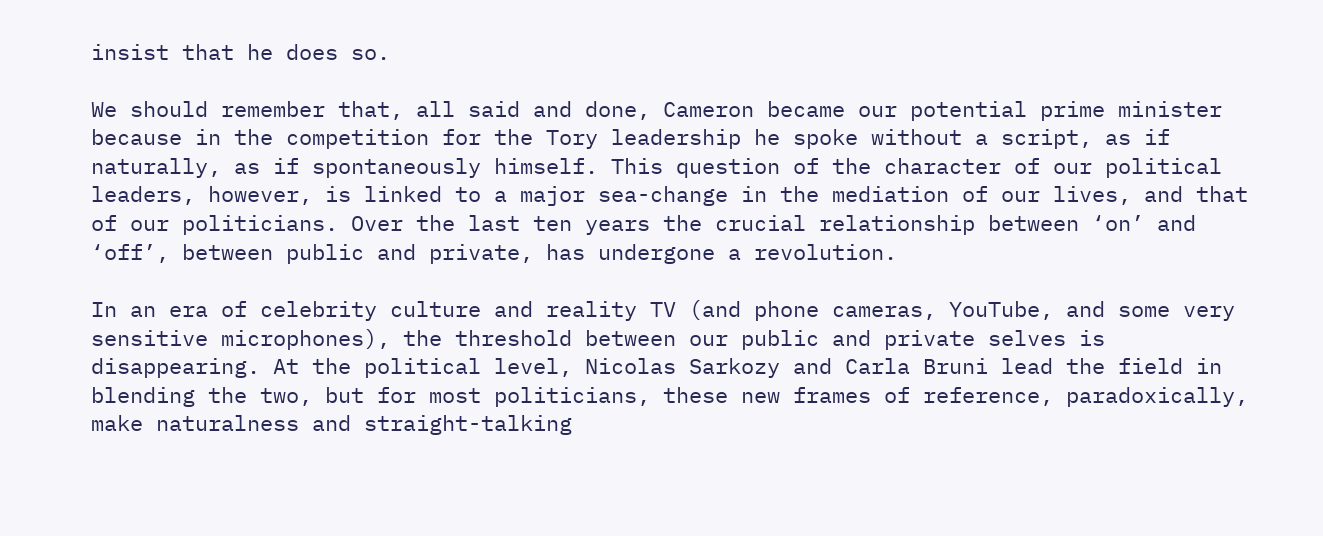insist that he does so.

We should remember that, all said and done, Cameron became our potential prime minister because in the competition for the Tory leadership he spoke without a script, as if naturally, as if spontaneously himself. This question of the character of our political leaders, however, is linked to a major sea-change in the mediation of our lives, and that of our politicians. Over the last ten years the crucial relationship between ‘on’ and ‘off’, between public and private, has undergone a revolution.

In an era of celebrity culture and reality TV (and phone cameras, YouTube, and some very sensitive microphones), the threshold between our public and private selves is disappearing. At the political level, Nicolas Sarkozy and Carla Bruni lead the field in blending the two, but for most politicians, these new frames of reference, paradoxically, make naturalness and straight-talking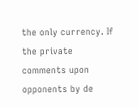the only currency. If the private comments upon opponents by de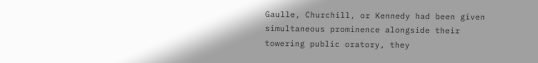Gaulle, Churchill, or Kennedy had been given simultaneous prominence alongside their towering public oratory, they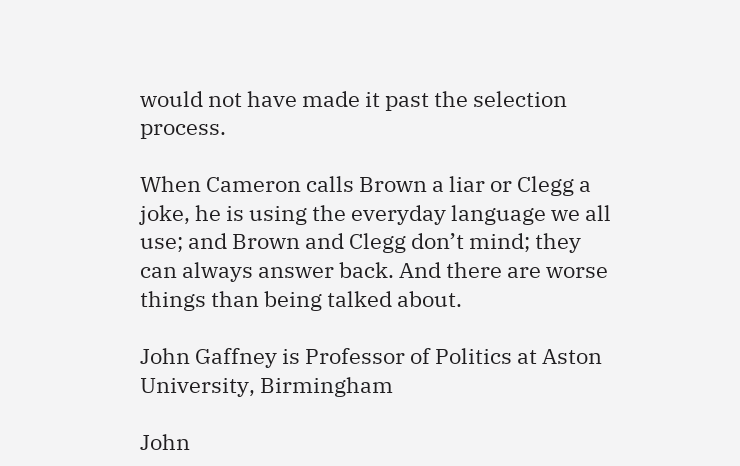would not have made it past the selection process.

When Cameron calls Brown a liar or Clegg a joke, he is using the everyday language we all use; and Brown and Clegg don’t mind; they can always answer back. And there are worse things than being talked about.

John Gaffney is Professor of Politics at Aston University, Birmingham

John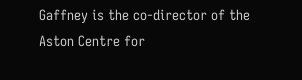Gaffney is the co-director of the Aston Centre for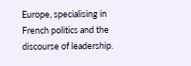Europe, specialising in French politics and the discourse of leadership.